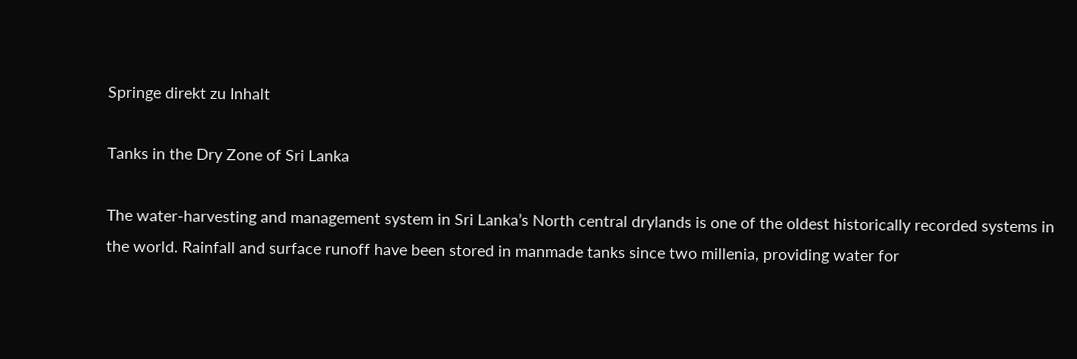Springe direkt zu Inhalt

Tanks in the Dry Zone of Sri Lanka

The water-harvesting and management system in Sri Lanka’s North central drylands is one of the oldest historically recorded systems in the world. Rainfall and surface runoff have been stored in manmade tanks since two millenia, providing water for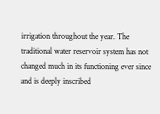irrigation throughout the year. The traditional water reservoir system has not changed much in its functioning ever since and is deeply inscribed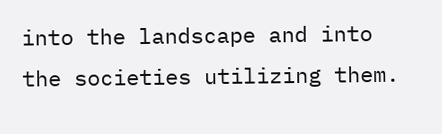into the landscape and into the societies utilizing them.